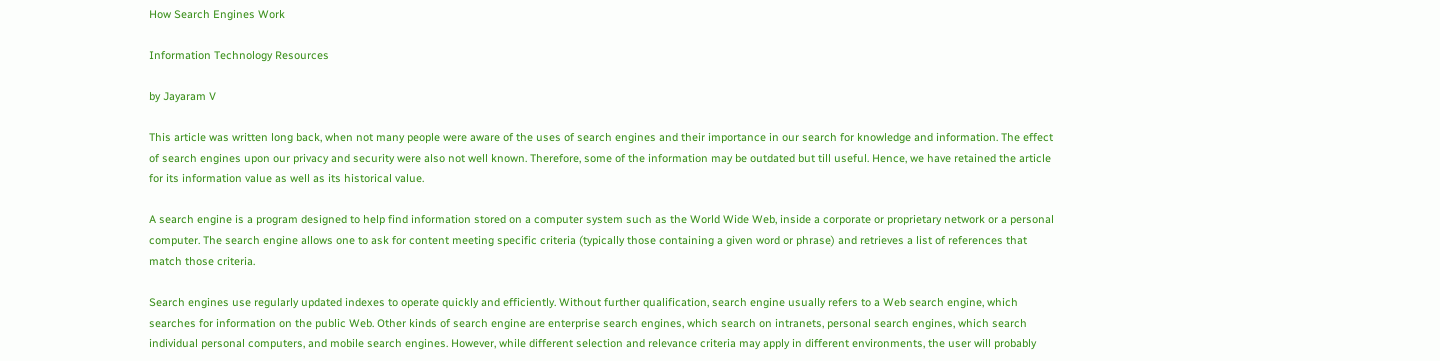How Search Engines Work

Information Technology Resources

by Jayaram V

This article was written long back, when not many people were aware of the uses of search engines and their importance in our search for knowledge and information. The effect of search engines upon our privacy and security were also not well known. Therefore, some of the information may be outdated but till useful. Hence, we have retained the article for its information value as well as its historical value.

A search engine is a program designed to help find information stored on a computer system such as the World Wide Web, inside a corporate or proprietary network or a personal computer. The search engine allows one to ask for content meeting specific criteria (typically those containing a given word or phrase) and retrieves a list of references that match those criteria.

Search engines use regularly updated indexes to operate quickly and efficiently. Without further qualification, search engine usually refers to a Web search engine, which searches for information on the public Web. Other kinds of search engine are enterprise search engines, which search on intranets, personal search engines, which search individual personal computers, and mobile search engines. However, while different selection and relevance criteria may apply in different environments, the user will probably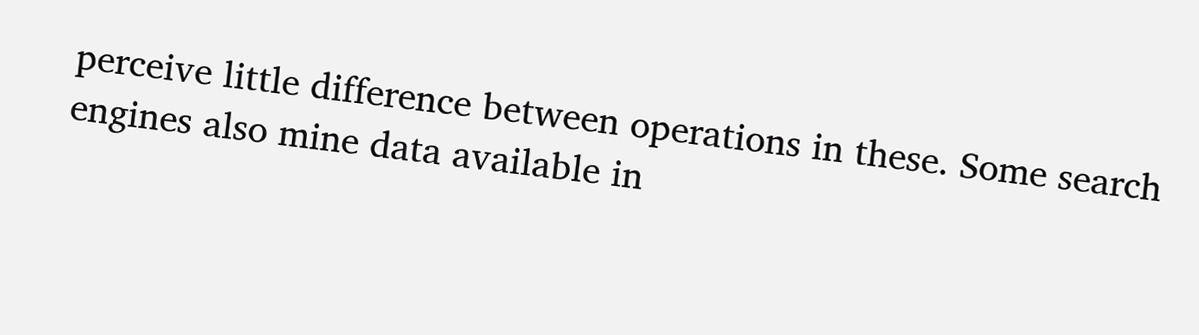perceive little difference between operations in these. Some search engines also mine data available in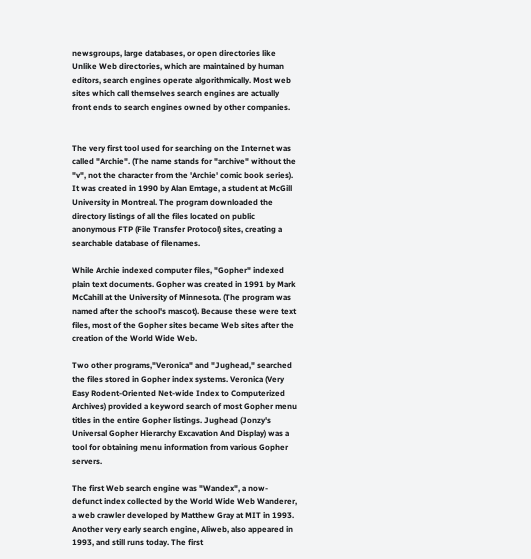newsgroups, large databases, or open directories like Unlike Web directories, which are maintained by human editors, search engines operate algorithmically. Most web sites which call themselves search engines are actually front ends to search engines owned by other companies.


The very first tool used for searching on the Internet was called "Archie". (The name stands for "archive" without the "v", not the character from the 'Archie' comic book series). It was created in 1990 by Alan Emtage, a student at McGill University in Montreal. The program downloaded the directory listings of all the files located on public anonymous FTP (File Transfer Protocol) sites, creating a searchable database of filenames.

While Archie indexed computer files, "Gopher" indexed plain text documents. Gopher was created in 1991 by Mark McCahill at the University of Minnesota. (The program was named after the school's mascot). Because these were text files, most of the Gopher sites became Web sites after the creation of the World Wide Web.

Two other programs,"Veronica" and "Jughead," searched the files stored in Gopher index systems. Veronica (Very Easy Rodent-Oriented Net-wide Index to Computerized Archives) provided a keyword search of most Gopher menu titles in the entire Gopher listings. Jughead (Jonzy's Universal Gopher Hierarchy Excavation And Display) was a tool for obtaining menu information from various Gopher servers.

The first Web search engine was "Wandex", a now-defunct index collected by the World Wide Web Wanderer, a web crawler developed by Matthew Gray at MIT in 1993. Another very early search engine, Aliweb, also appeared in 1993, and still runs today. The first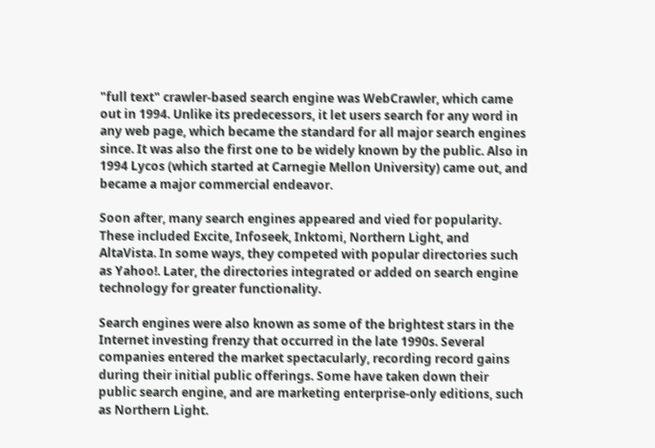"full text" crawler-based search engine was WebCrawler, which came out in 1994. Unlike its predecessors, it let users search for any word in any web page, which became the standard for all major search engines since. It was also the first one to be widely known by the public. Also in 1994 Lycos (which started at Carnegie Mellon University) came out, and became a major commercial endeavor.

Soon after, many search engines appeared and vied for popularity. These included Excite, Infoseek, Inktomi, Northern Light, and AltaVista. In some ways, they competed with popular directories such as Yahoo!. Later, the directories integrated or added on search engine technology for greater functionality.

Search engines were also known as some of the brightest stars in the Internet investing frenzy that occurred in the late 1990s. Several companies entered the market spectacularly, recording record gains during their initial public offerings. Some have taken down their public search engine, and are marketing enterprise-only editions, such as Northern Light.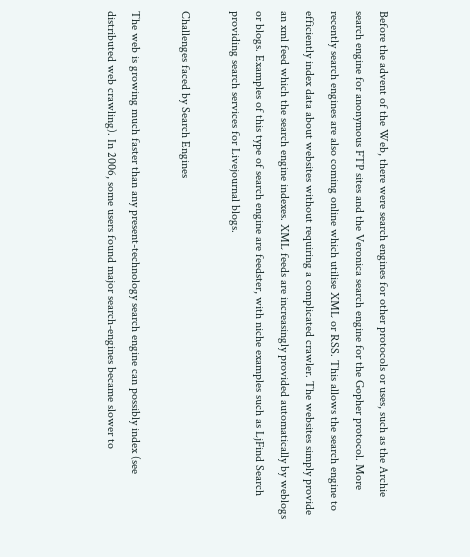Before the advent of the Web, there were search engines for other protocols or uses, such as the Archie search engine for anonymous FTP sites and the Veronica search engine for the Gopher protocol. More recently search engines are also coming online which utilise XML or RSS. This allows the search engine to efficiently index data about websites without requiring a complicated crawler. The websites simply provide an xml feed which the search engine indexes. XML feeds are increasingly provided automatically by weblogs or blogs. Examples of this type of search engine are feedster, with niche examples such as LjFind Search providing search services for Livejournal blogs.

Challenges faced by Search Engines

The web is growing much faster than any present-technology search engine can possibly index (see distributed web crawling). In 2006, some users found major search-engines became slower to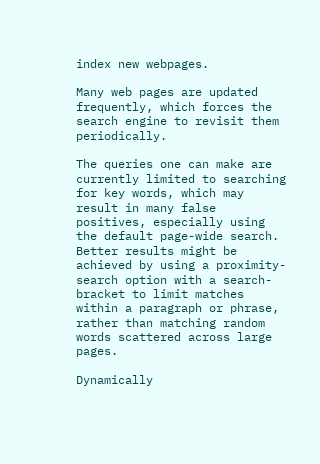index new webpages.

Many web pages are updated frequently, which forces the search engine to revisit them periodically.

The queries one can make are currently limited to searching for key words, which may result in many false positives, especially using the default page-wide search. Better results might be achieved by using a proximity-search option with a search-bracket to limit matches within a paragraph or phrase, rather than matching random words scattered across large pages.

Dynamically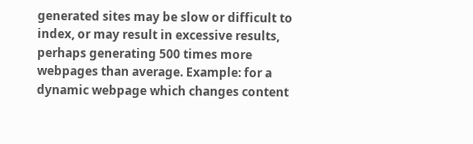generated sites may be slow or difficult to index, or may result in excessive results, perhaps generating 500 times more webpages than average. Example: for a dynamic webpage which changes content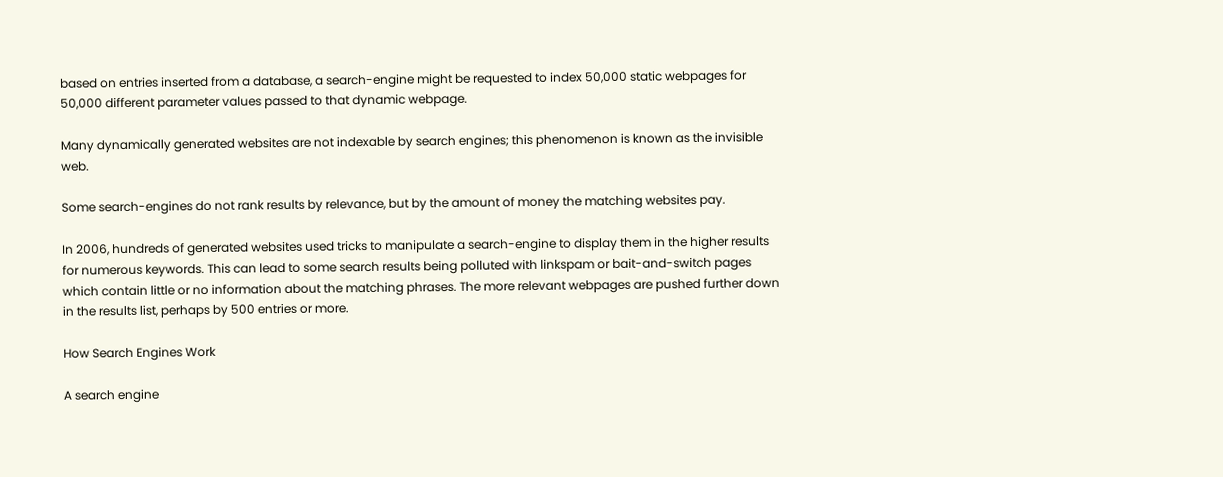based on entries inserted from a database, a search-engine might be requested to index 50,000 static webpages for 50,000 different parameter values passed to that dynamic webpage.

Many dynamically generated websites are not indexable by search engines; this phenomenon is known as the invisible web.

Some search-engines do not rank results by relevance, but by the amount of money the matching websites pay.

In 2006, hundreds of generated websites used tricks to manipulate a search-engine to display them in the higher results for numerous keywords. This can lead to some search results being polluted with linkspam or bait-and-switch pages which contain little or no information about the matching phrases. The more relevant webpages are pushed further down in the results list, perhaps by 500 entries or more.

How Search Engines Work

A search engine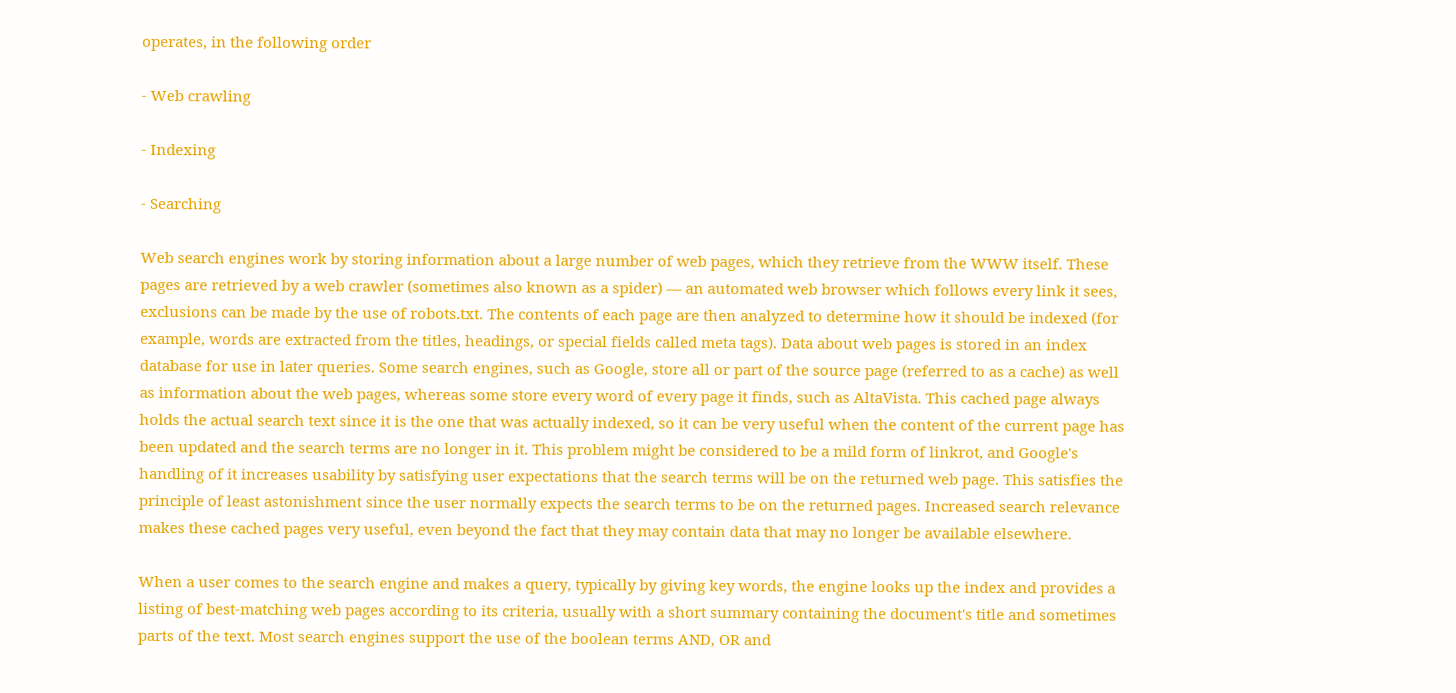operates, in the following order

- Web crawling

- Indexing

- Searching

Web search engines work by storing information about a large number of web pages, which they retrieve from the WWW itself. These pages are retrieved by a web crawler (sometimes also known as a spider) — an automated web browser which follows every link it sees, exclusions can be made by the use of robots.txt. The contents of each page are then analyzed to determine how it should be indexed (for example, words are extracted from the titles, headings, or special fields called meta tags). Data about web pages is stored in an index database for use in later queries. Some search engines, such as Google, store all or part of the source page (referred to as a cache) as well as information about the web pages, whereas some store every word of every page it finds, such as AltaVista. This cached page always holds the actual search text since it is the one that was actually indexed, so it can be very useful when the content of the current page has been updated and the search terms are no longer in it. This problem might be considered to be a mild form of linkrot, and Google's handling of it increases usability by satisfying user expectations that the search terms will be on the returned web page. This satisfies the principle of least astonishment since the user normally expects the search terms to be on the returned pages. Increased search relevance makes these cached pages very useful, even beyond the fact that they may contain data that may no longer be available elsewhere.

When a user comes to the search engine and makes a query, typically by giving key words, the engine looks up the index and provides a listing of best-matching web pages according to its criteria, usually with a short summary containing the document's title and sometimes parts of the text. Most search engines support the use of the boolean terms AND, OR and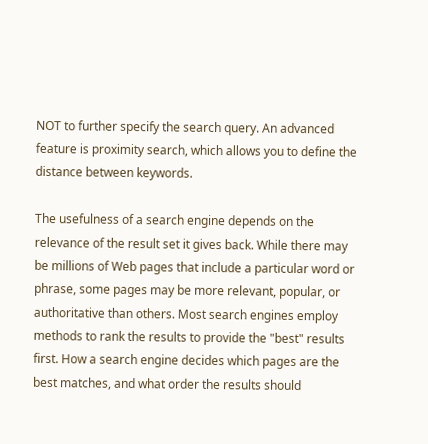NOT to further specify the search query. An advanced feature is proximity search, which allows you to define the distance between keywords.

The usefulness of a search engine depends on the relevance of the result set it gives back. While there may be millions of Web pages that include a particular word or phrase, some pages may be more relevant, popular, or authoritative than others. Most search engines employ methods to rank the results to provide the "best" results first. How a search engine decides which pages are the best matches, and what order the results should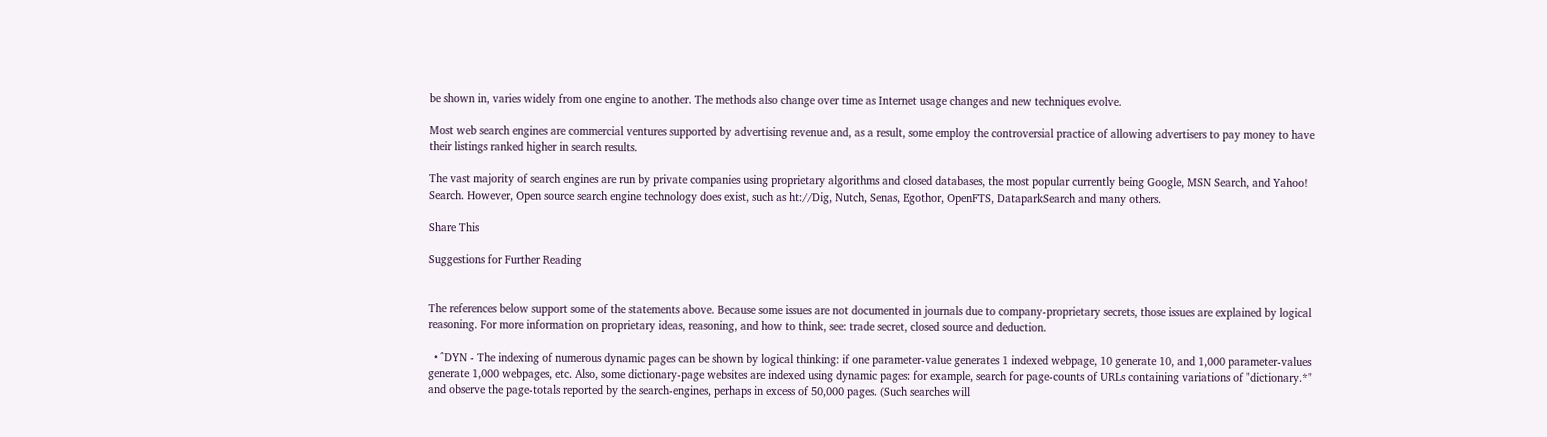be shown in, varies widely from one engine to another. The methods also change over time as Internet usage changes and new techniques evolve.

Most web search engines are commercial ventures supported by advertising revenue and, as a result, some employ the controversial practice of allowing advertisers to pay money to have their listings ranked higher in search results.

The vast majority of search engines are run by private companies using proprietary algorithms and closed databases, the most popular currently being Google, MSN Search, and Yahoo! Search. However, Open source search engine technology does exist, such as ht://Dig, Nutch, Senas, Egothor, OpenFTS, DataparkSearch and many others.

Share This

Suggestions for Further Reading


The references below support some of the statements above. Because some issues are not documented in journals due to company-proprietary secrets, those issues are explained by logical reasoning. For more information on proprietary ideas, reasoning, and how to think, see: trade secret, closed source and deduction.

  • ^DYN - The indexing of numerous dynamic pages can be shown by logical thinking: if one parameter-value generates 1 indexed webpage, 10 generate 10, and 1,000 parameter-values generate 1,000 webpages, etc. Also, some dictionary-page websites are indexed using dynamic pages: for example, search for page-counts of URLs containing variations of "dictionary.*" and observe the page-totals reported by the search-engines, perhaps in excess of 50,000 pages. (Such searches will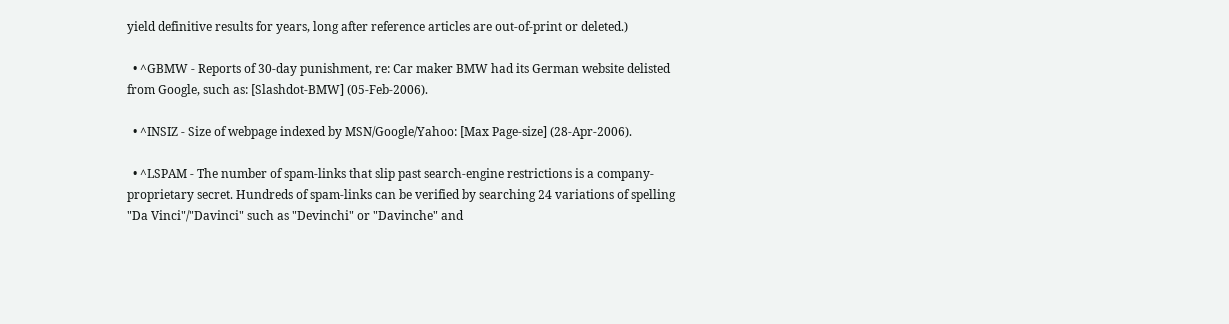yield definitive results for years, long after reference articles are out-of-print or deleted.)

  • ^GBMW - Reports of 30-day punishment, re: Car maker BMW had its German website delisted from Google, such as: [Slashdot-BMW] (05-Feb-2006).

  • ^INSIZ - Size of webpage indexed by MSN/Google/Yahoo: [Max Page-size] (28-Apr-2006).

  • ^LSPAM - The number of spam-links that slip past search-engine restrictions is a company-proprietary secret. Hundreds of spam-links can be verified by searching 24 variations of spelling "Da Vinci"/"Davinci" such as "Devinchi" or "Davinche" and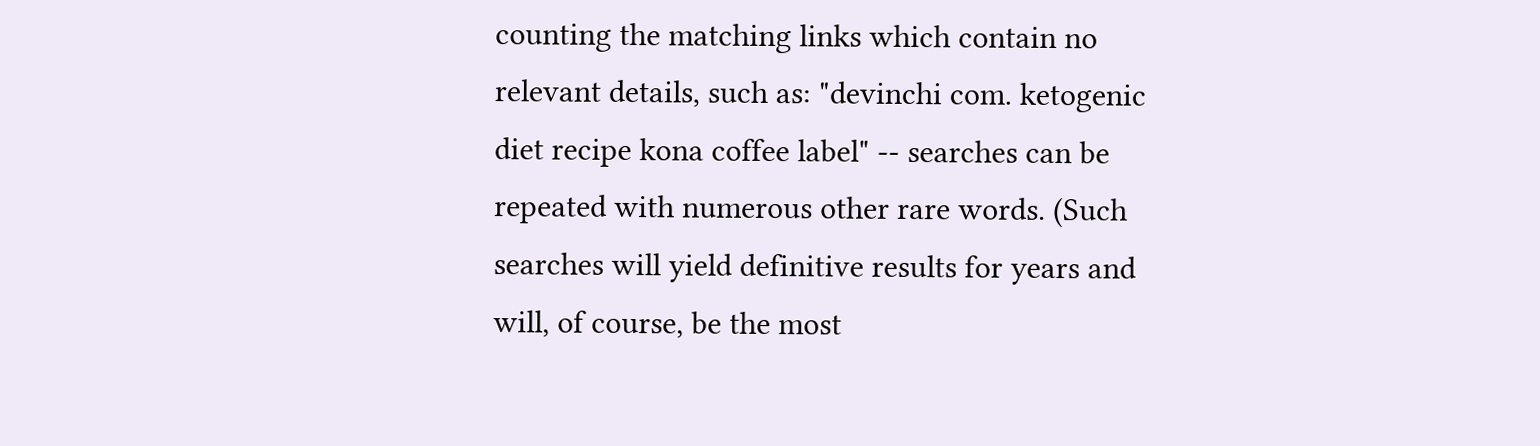counting the matching links which contain no relevant details, such as: "devinchi com. ketogenic diet recipe kona coffee label" -- searches can be repeated with numerous other rare words. (Such searches will yield definitive results for years and will, of course, be the most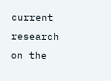current research on the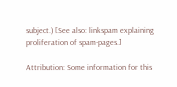subject.) [See also: linkspam explaining proliferation of spam-pages.]

Attribution: Some information for this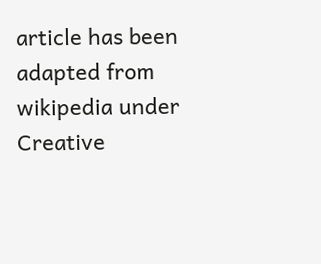article has been adapted from wikipedia under Creative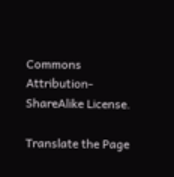Commons Attribution-ShareAlike License.

Translate the Page